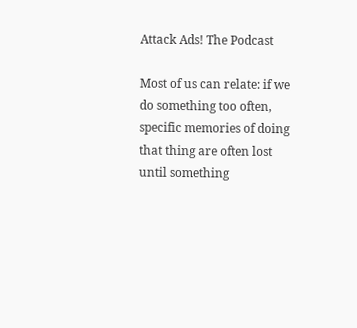Attack Ads! The Podcast

Most of us can relate: if we do something too often, specific memories of doing that thing are often lost until something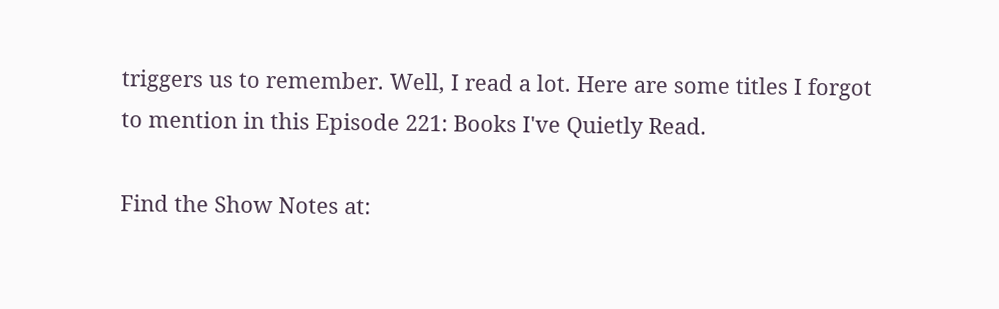triggers us to remember. Well, I read a lot. Here are some titles I forgot to mention in this Episode 221: Books I've Quietly Read.

Find the Show Notes at: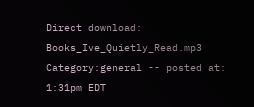Direct download: Books_Ive_Quietly_Read.mp3
Category:general -- posted at: 1:31pm EDT